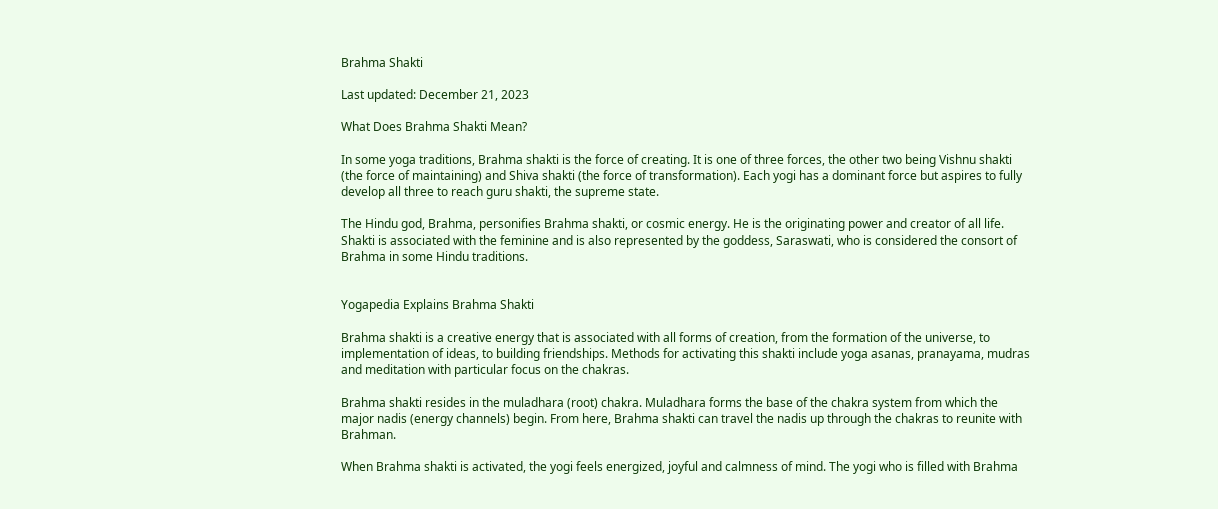Brahma Shakti

Last updated: December 21, 2023

What Does Brahma Shakti Mean?

In some yoga traditions, Brahma shakti is the force of creating. It is one of three forces, the other two being Vishnu shakti (the force of maintaining) and Shiva shakti (the force of transformation). Each yogi has a dominant force but aspires to fully develop all three to reach guru shakti, the supreme state.

The Hindu god, Brahma, personifies Brahma shakti, or cosmic energy. He is the originating power and creator of all life. Shakti is associated with the feminine and is also represented by the goddess, Saraswati, who is considered the consort of Brahma in some Hindu traditions.


Yogapedia Explains Brahma Shakti

Brahma shakti is a creative energy that is associated with all forms of creation, from the formation of the universe, to implementation of ideas, to building friendships. Methods for activating this shakti include yoga asanas, pranayama, mudras and meditation with particular focus on the chakras.

Brahma shakti resides in the muladhara (root) chakra. Muladhara forms the base of the chakra system from which the major nadis (energy channels) begin. From here, Brahma shakti can travel the nadis up through the chakras to reunite with Brahman.

When Brahma shakti is activated, the yogi feels energized, joyful and calmness of mind. The yogi who is filled with Brahma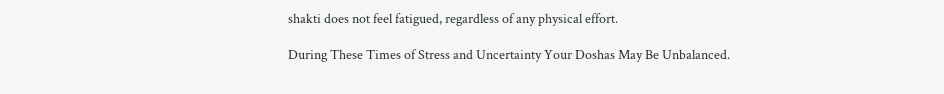shakti does not feel fatigued, regardless of any physical effort.

During These Times of Stress and Uncertainty Your Doshas May Be Unbalanced.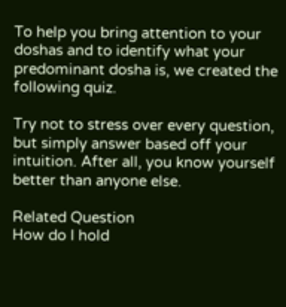To help you bring attention to your doshas and to identify what your predominant dosha is, we created the following quiz.

Try not to stress over every question, but simply answer based off your intuition. After all, you know yourself better than anyone else.

Related Question
How do I hold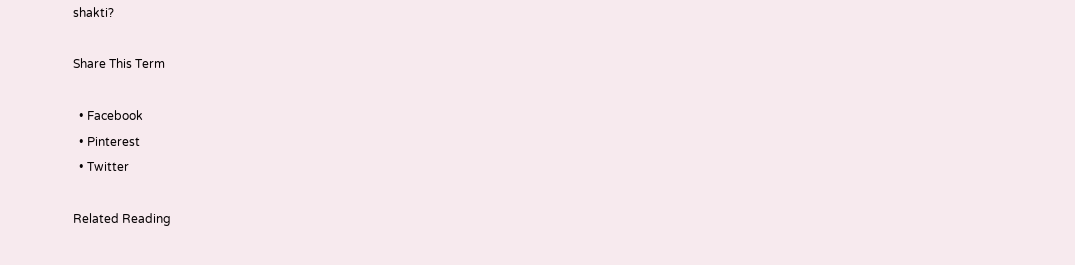shakti?

Share This Term

  • Facebook
  • Pinterest
  • Twitter

Related Reading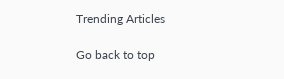Trending Articles

Go back to top